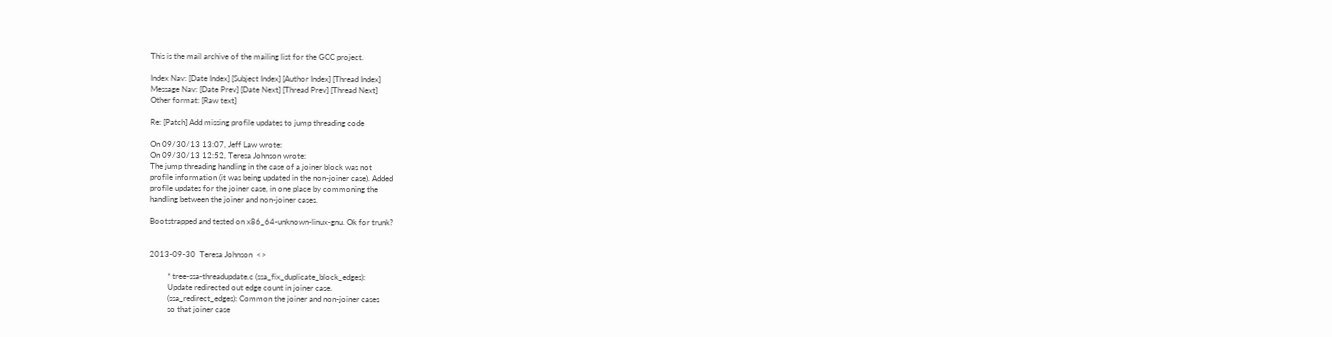This is the mail archive of the mailing list for the GCC project.

Index Nav: [Date Index] [Subject Index] [Author Index] [Thread Index]
Message Nav: [Date Prev] [Date Next] [Thread Prev] [Thread Next]
Other format: [Raw text]

Re: [Patch] Add missing profile updates to jump threading code

On 09/30/13 13:07, Jeff Law wrote:
On 09/30/13 12:52, Teresa Johnson wrote:
The jump threading handling in the case of a joiner block was not
profile information (it was being updated in the non-joiner case). Added
profile updates for the joiner case, in one place by commoning the
handling between the joiner and non-joiner cases.

Bootstrapped and tested on x86_64-unknown-linux-gnu. Ok for trunk?


2013-09-30  Teresa Johnson  <>

         * tree-ssa-threadupdate.c (ssa_fix_duplicate_block_edges):
         Update redirected out edge count in joiner case.
         (ssa_redirect_edges): Common the joiner and non-joiner cases
         so that joiner case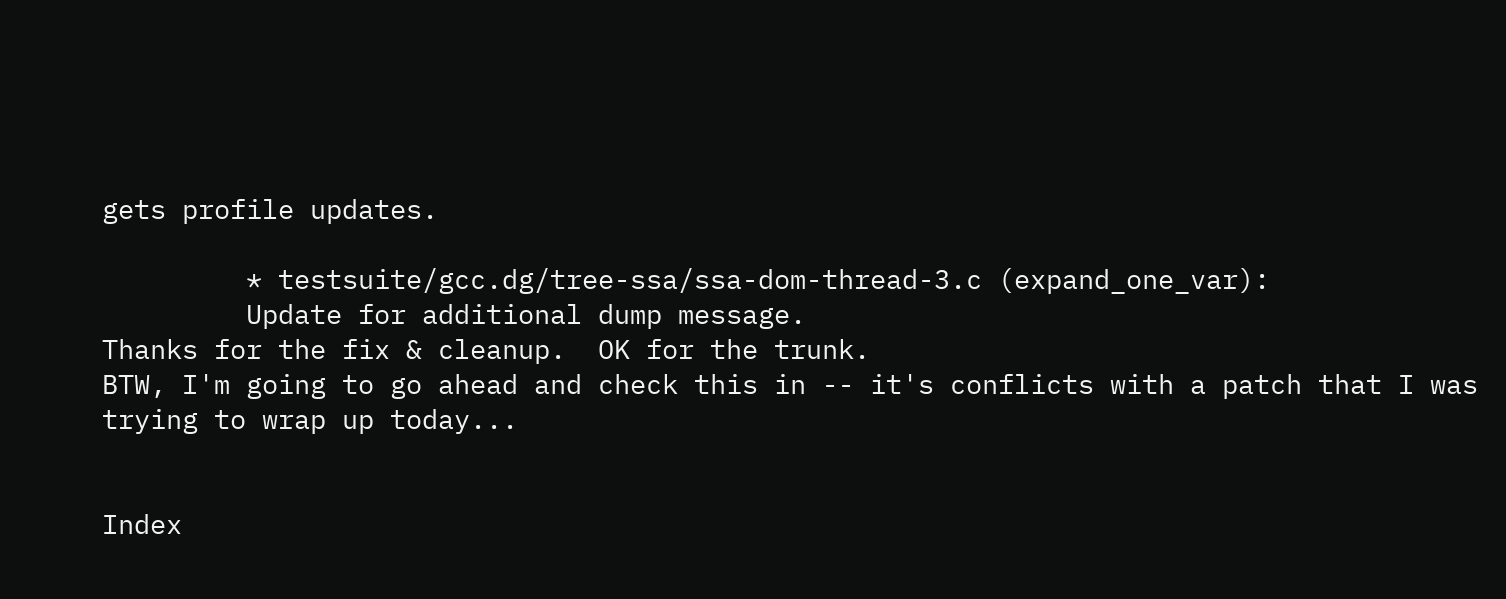gets profile updates.

         * testsuite/gcc.dg/tree-ssa/ssa-dom-thread-3.c (expand_one_var):
         Update for additional dump message.
Thanks for the fix & cleanup.  OK for the trunk.
BTW, I'm going to go ahead and check this in -- it's conflicts with a patch that I was trying to wrap up today...


Index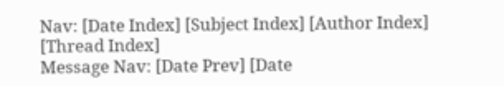Nav: [Date Index] [Subject Index] [Author Index] [Thread Index]
Message Nav: [Date Prev] [Date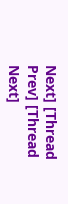Next] [Thread Prev] [Thread Next]